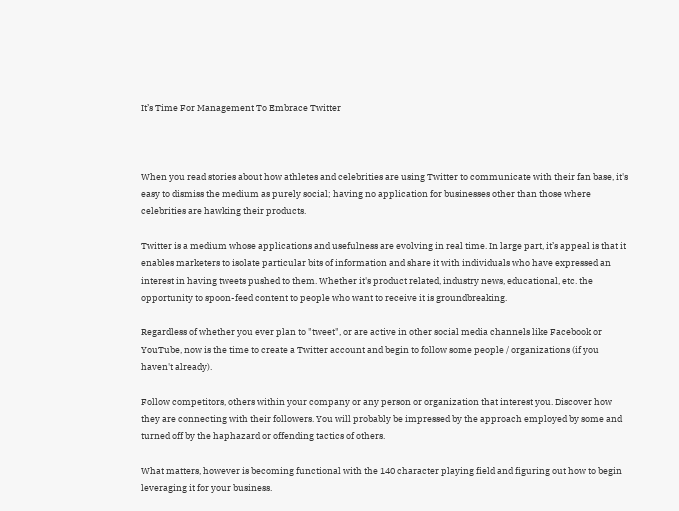It’s Time For Management To Embrace Twitter



When you read stories about how athletes and celebrities are using Twitter to communicate with their fan base, it's easy to dismiss the medium as purely social; having no application for businesses other than those where celebrities are hawking their products.

Twitter is a medium whose applications and usefulness are evolving in real time. In large part, it’s appeal is that it enables marketers to isolate particular bits of information and share it with individuals who have expressed an interest in having tweets pushed to them. Whether it's product related, industry news, educational, etc. the opportunity to spoon-feed content to people who want to receive it is groundbreaking.

Regardless of whether you ever plan to "tweet", or are active in other social media channels like Facebook or YouTube, now is the time to create a Twitter account and begin to follow some people / organizations (if you haven't already).

Follow competitors, others within your company or any person or organization that interest you. Discover how they are connecting with their followers. You will probably be impressed by the approach employed by some and turned off by the haphazard or offending tactics of others.

What matters, however is becoming functional with the 140 character playing field and figuring out how to begin leveraging it for your business.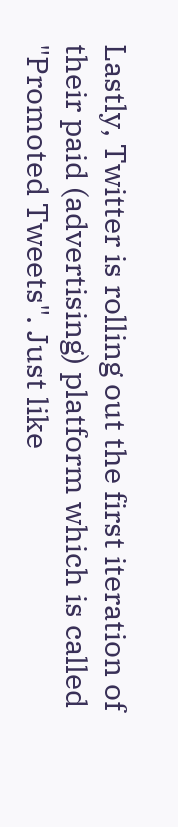Lastly, Twitter is rolling out the first iteration of their paid (advertising) platform which is called "Promoted Tweets". Just like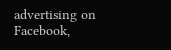advertising on Facebook,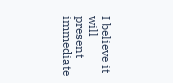I believe it will present immediate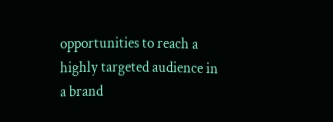opportunities to reach a highly targeted audience in a brand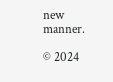new manner.

© 2024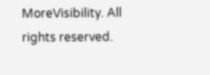MoreVisibility. All rights reserved.